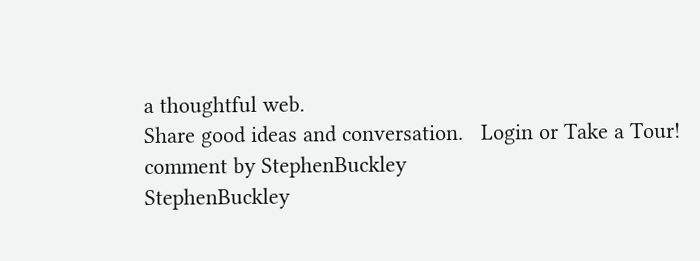a thoughtful web.
Share good ideas and conversation.   Login or Take a Tour!
comment by StephenBuckley
StephenBuckley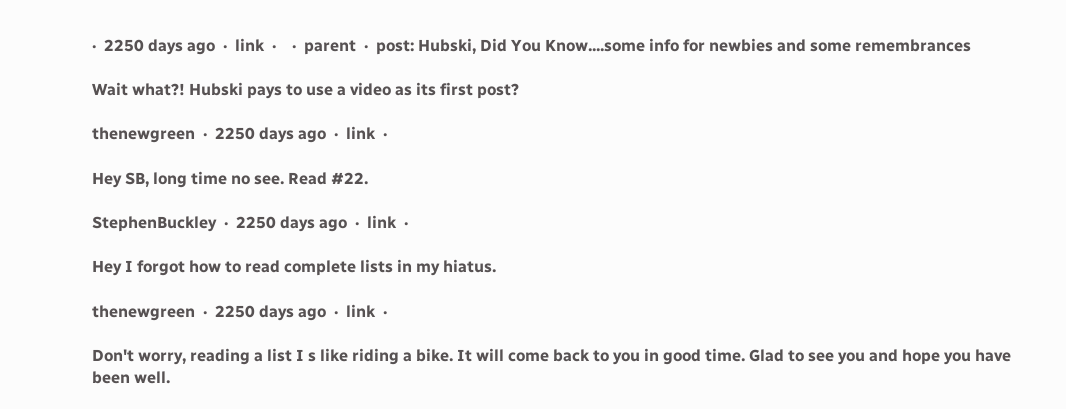·  2250 days ago  ·  link  ·    ·  parent  ·  post: Hubski, Did You Know....some info for newbies and some remembrances

Wait what?! Hubski pays to use a video as its first post?

thenewgreen  ·  2250 days ago  ·  link  ·

Hey SB, long time no see. Read #22.

StephenBuckley  ·  2250 days ago  ·  link  ·

Hey I forgot how to read complete lists in my hiatus.

thenewgreen  ·  2250 days ago  ·  link  ·

Don't worry, reading a list I s like riding a bike. It will come back to you in good time. Glad to see you and hope you have been well.